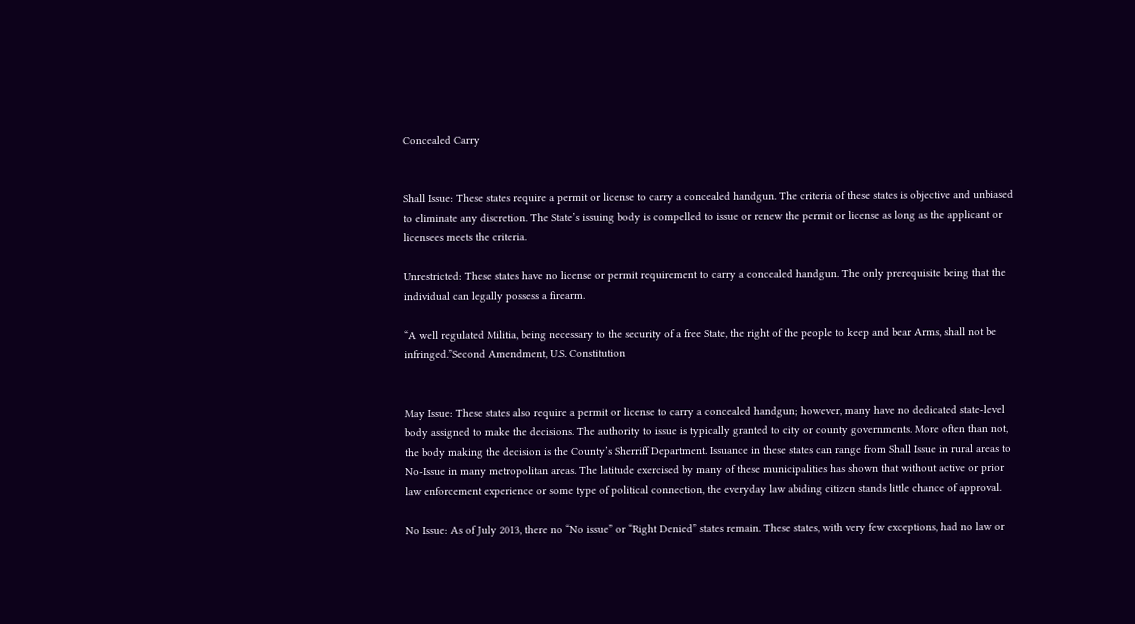Concealed Carry


Shall Issue: These states require a permit or license to carry a concealed handgun. The criteria of these states is objective and unbiased to eliminate any discretion. The State’s issuing body is compelled to issue or renew the permit or license as long as the applicant or licensees meets the criteria.

Unrestricted: These states have no license or permit requirement to carry a concealed handgun. The only prerequisite being that the individual can legally possess a firearm.

“A well regulated Militia, being necessary to the security of a free State, the right of the people to keep and bear Arms, shall not be infringed.”Second Amendment, U.S. Constitution


May Issue: These states also require a permit or license to carry a concealed handgun; however, many have no dedicated state-level body assigned to make the decisions. The authority to issue is typically granted to city or county governments. More often than not, the body making the decision is the County’s Sherriff Department. Issuance in these states can range from Shall Issue in rural areas to No-Issue in many metropolitan areas. The latitude exercised by many of these municipalities has shown that without active or prior law enforcement experience or some type of political connection, the everyday law abiding citizen stands little chance of approval.

No Issue: As of July 2013, there no “No issue” or “Right Denied” states remain. These states, with very few exceptions, had no law or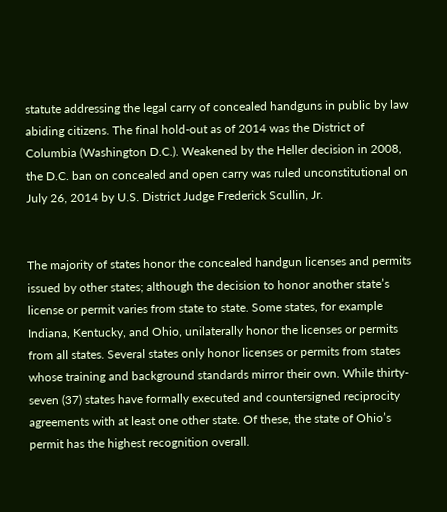statute addressing the legal carry of concealed handguns in public by law abiding citizens. The final hold-out as of 2014 was the District of Columbia (Washington D.C.). Weakened by the Heller decision in 2008, the D.C. ban on concealed and open carry was ruled unconstitutional on July 26, 2014 by U.S. District Judge Frederick Scullin, Jr.


The majority of states honor the concealed handgun licenses and permits issued by other states; although the decision to honor another state’s license or permit varies from state to state. Some states, for example Indiana, Kentucky, and Ohio, unilaterally honor the licenses or permits from all states. Several states only honor licenses or permits from states whose training and background standards mirror their own. While thirty-seven (37) states have formally executed and countersigned reciprocity agreements with at least one other state. Of these, the state of Ohio’s permit has the highest recognition overall.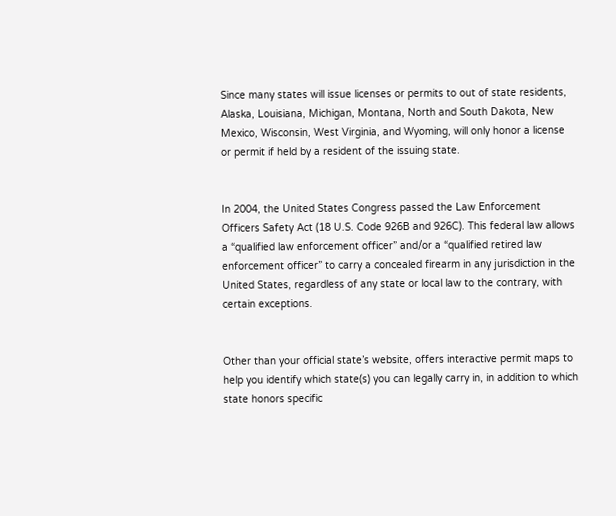Since many states will issue licenses or permits to out of state residents, Alaska, Louisiana, Michigan, Montana, North and South Dakota, New Mexico, Wisconsin, West Virginia, and Wyoming, will only honor a license or permit if held by a resident of the issuing state.


In 2004, the United States Congress passed the Law Enforcement Officers Safety Act (18 U.S. Code 926B and 926C). This federal law allows a “qualified law enforcement officer” and/or a “qualified retired law enforcement officer” to carry a concealed firearm in any jurisdiction in the United States, regardless of any state or local law to the contrary, with certain exceptions.


Other than your official state’s website, offers interactive permit maps to help you identify which state(s) you can legally carry in, in addition to which state honors specific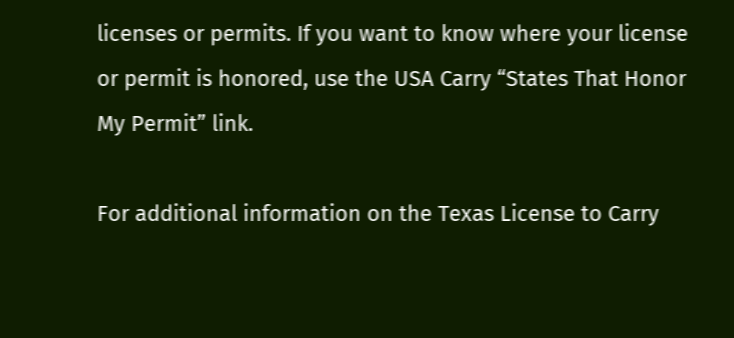licenses or permits. If you want to know where your license or permit is honored, use the USA Carry “States That Honor My Permit” link.

For additional information on the Texas License to Carry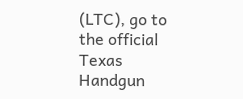(LTC), go to the official Texas Handgun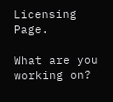Licensing Page.

What are you working on?